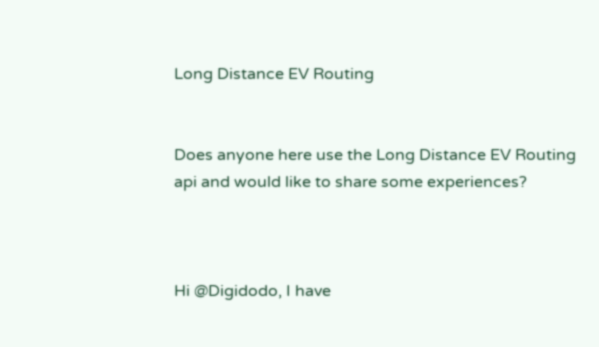Long Distance EV Routing


Does anyone here use the Long Distance EV Routing
api and would like to share some experiences?



Hi @Digidodo, I have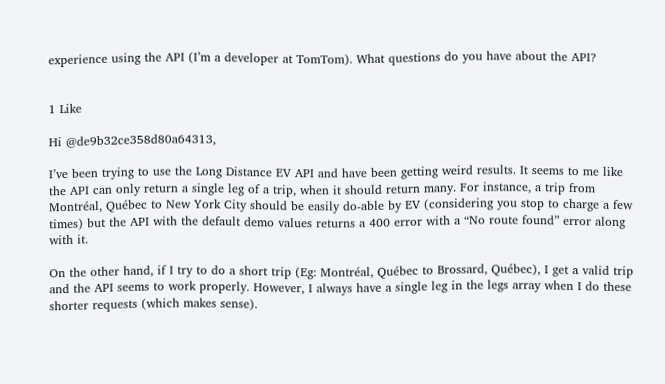experience using the API (I’m a developer at TomTom). What questions do you have about the API?


1 Like

Hi @de9b32ce358d80a64313,

I’ve been trying to use the Long Distance EV API and have been getting weird results. It seems to me like the API can only return a single leg of a trip, when it should return many. For instance, a trip from Montréal, Québec to New York City should be easily do-able by EV (considering you stop to charge a few times) but the API with the default demo values returns a 400 error with a “No route found” error along with it.

On the other hand, if I try to do a short trip (Eg: Montréal, Québec to Brossard, Québec), I get a valid trip and the API seems to work properly. However, I always have a single leg in the legs array when I do these shorter requests (which makes sense).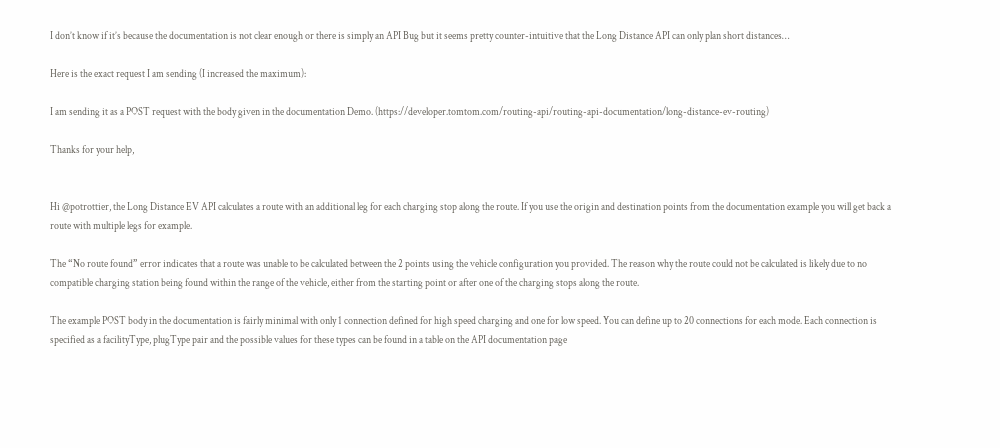I don’t know if it’s because the documentation is not clear enough or there is simply an API Bug but it seems pretty counter-intuitive that the Long Distance API can only plan short distances…

Here is the exact request I am sending (I increased the maximum):

I am sending it as a POST request with the body given in the documentation Demo. (https://developer.tomtom.com/routing-api/routing-api-documentation/long-distance-ev-routing)

Thanks for your help,


Hi @potrottier, the Long Distance EV API calculates a route with an additional leg for each charging stop along the route. If you use the origin and destination points from the documentation example you will get back a route with multiple legs for example.

The “No route found” error indicates that a route was unable to be calculated between the 2 points using the vehicle configuration you provided. The reason why the route could not be calculated is likely due to no compatible charging station being found within the range of the vehicle, either from the starting point or after one of the charging stops along the route.

The example POST body in the documentation is fairly minimal with only 1 connection defined for high speed charging and one for low speed. You can define up to 20 connections for each mode. Each connection is specified as a facilityType, plugType pair and the possible values for these types can be found in a table on the API documentation page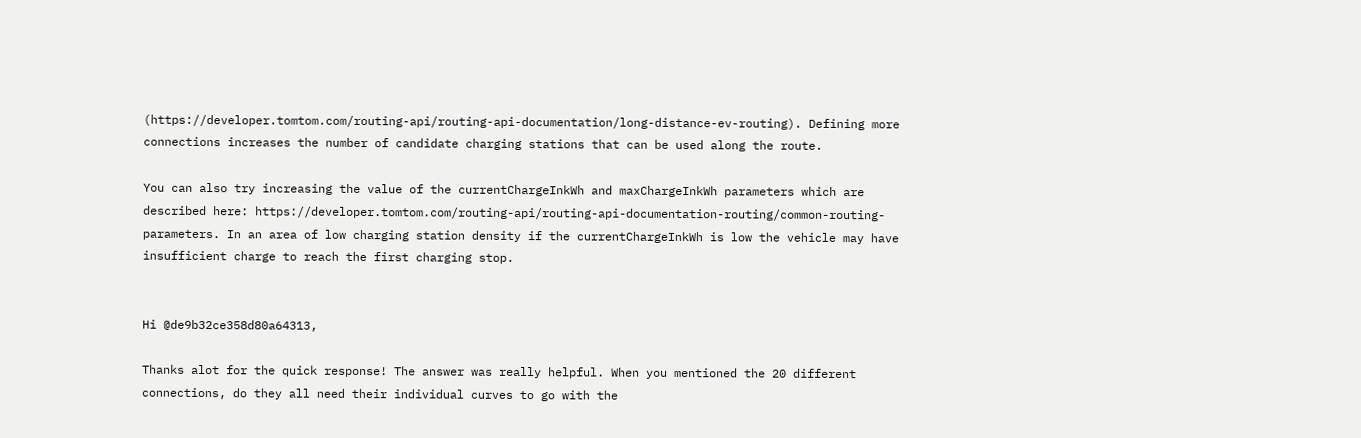(https://developer.tomtom.com/routing-api/routing-api-documentation/long-distance-ev-routing). Defining more connections increases the number of candidate charging stations that can be used along the route.

You can also try increasing the value of the currentChargeInkWh and maxChargeInkWh parameters which are described here: https://developer.tomtom.com/routing-api/routing-api-documentation-routing/common-routing-parameters. In an area of low charging station density if the currentChargeInkWh is low the vehicle may have insufficient charge to reach the first charging stop.


Hi @de9b32ce358d80a64313,

Thanks alot for the quick response! The answer was really helpful. When you mentioned the 20 different connections, do they all need their individual curves to go with the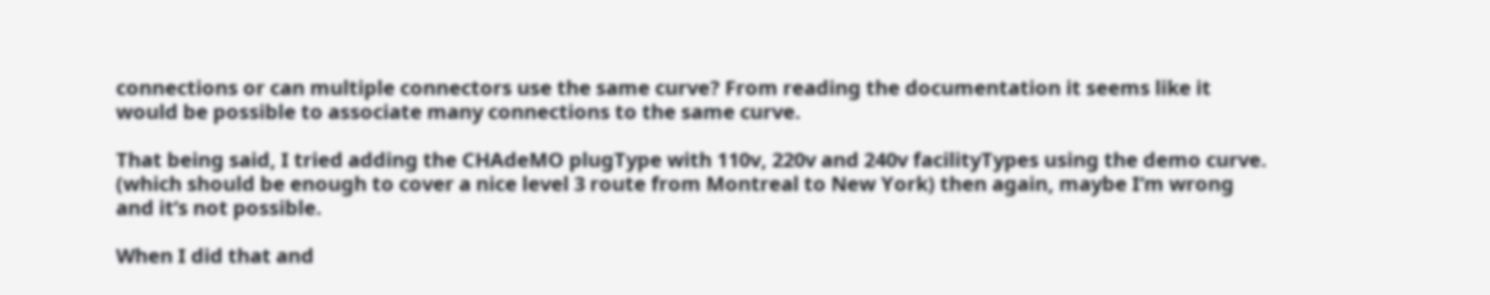connections or can multiple connectors use the same curve? From reading the documentation it seems like it would be possible to associate many connections to the same curve.

That being said, I tried adding the CHAdeMO plugType with 110v, 220v and 240v facilityTypes using the demo curve. (which should be enough to cover a nice level 3 route from Montreal to New York) then again, maybe I’m wrong and it’s not possible.

When I did that and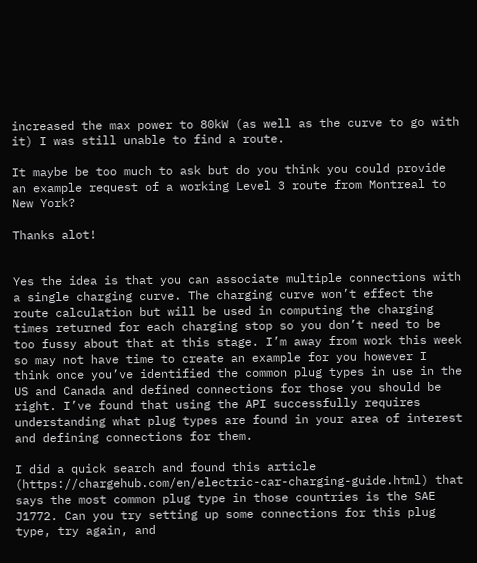increased the max power to 80kW (as well as the curve to go with it) I was still unable to find a route.

It maybe be too much to ask but do you think you could provide an example request of a working Level 3 route from Montreal to New York?

Thanks alot!


Yes the idea is that you can associate multiple connections with a single charging curve. The charging curve won’t effect the route calculation but will be used in computing the charging times returned for each charging stop so you don’t need to be too fussy about that at this stage. I’m away from work this week so may not have time to create an example for you however I think once you’ve identified the common plug types in use in the US and Canada and defined connections for those you should be right. I’ve found that using the API successfully requires understanding what plug types are found in your area of interest and defining connections for them.

I did a quick search and found this article (https://chargehub.com/en/electric-car-charging-guide.html) that says the most common plug type in those countries is the SAE J1772. Can you try setting up some connections for this plug type, try again, and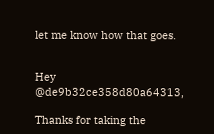let me know how that goes.


Hey @de9b32ce358d80a64313,

Thanks for taking the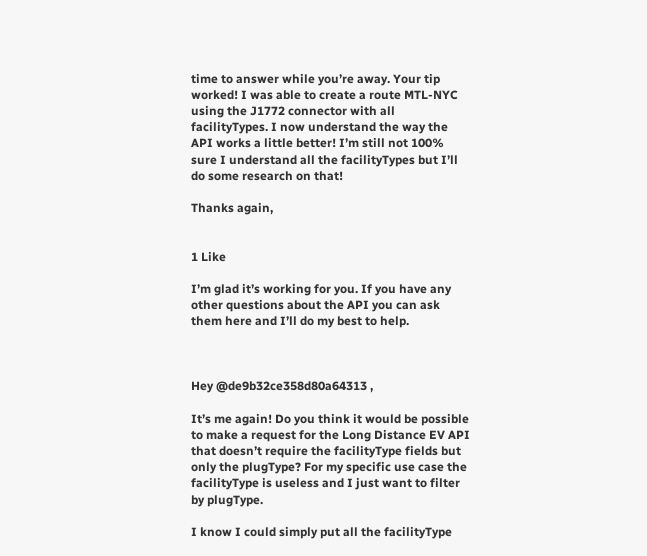time to answer while you’re away. Your tip worked! I was able to create a route MTL-NYC using the J1772 connector with all facilityTypes. I now understand the way the API works a little better! I’m still not 100% sure I understand all the facilityTypes but I’ll do some research on that!

Thanks again,


1 Like

I’m glad it’s working for you. If you have any other questions about the API you can ask them here and I’ll do my best to help.



Hey @de9b32ce358d80a64313 ,

It’s me again! Do you think it would be possible to make a request for the Long Distance EV API that doesn’t require the facilityType fields but only the plugType? For my specific use case the facilityType is useless and I just want to filter by plugType.

I know I could simply put all the facilityType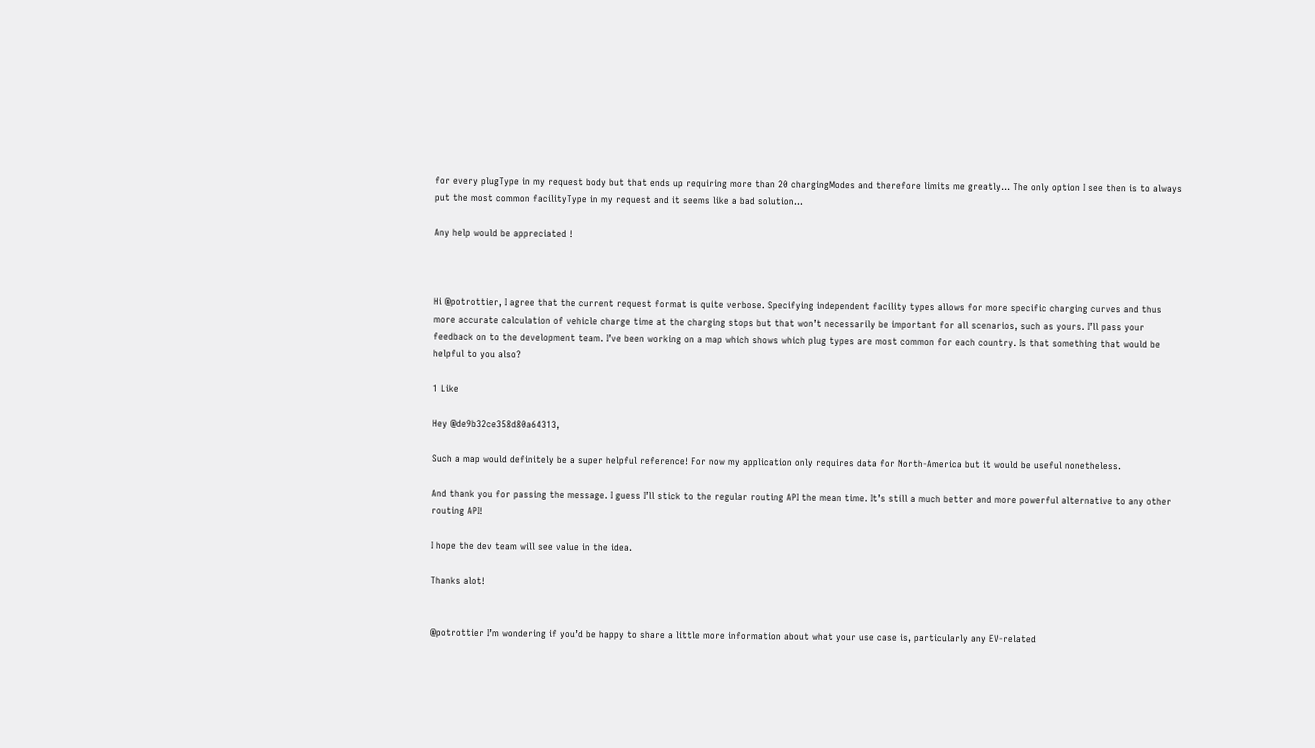for every plugType in my request body but that ends up requiring more than 20 chargingModes and therefore limits me greatly… The only option I see then is to always put the most common facilityType in my request and it seems like a bad solution…

Any help would be appreciated !



Hi @potrottier, I agree that the current request format is quite verbose. Specifying independent facility types allows for more specific charging curves and thus more accurate calculation of vehicle charge time at the charging stops but that won’t necessarily be important for all scenarios, such as yours. I’ll pass your feedback on to the development team. I’ve been working on a map which shows which plug types are most common for each country. Is that something that would be helpful to you also?

1 Like

Hey @de9b32ce358d80a64313,

Such a map would definitely be a super helpful reference! For now my application only requires data for North-America but it would be useful nonetheless.

And thank you for passing the message. I guess I’ll stick to the regular routing API the mean time. It’s still a much better and more powerful alternative to any other routing API!

I hope the dev team will see value in the idea.

Thanks alot!


@potrottier I’m wondering if you’d be happy to share a little more information about what your use case is, particularly any EV-related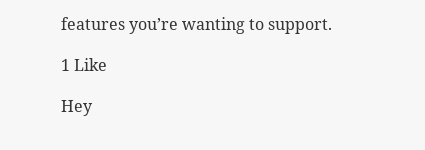features you’re wanting to support.

1 Like

Hey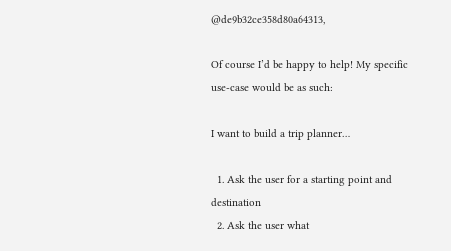@de9b32ce358d80a64313,

Of course I’d be happy to help! My specific use-case would be as such:

I want to build a trip planner…

  1. Ask the user for a starting point and destination
  2. Ask the user what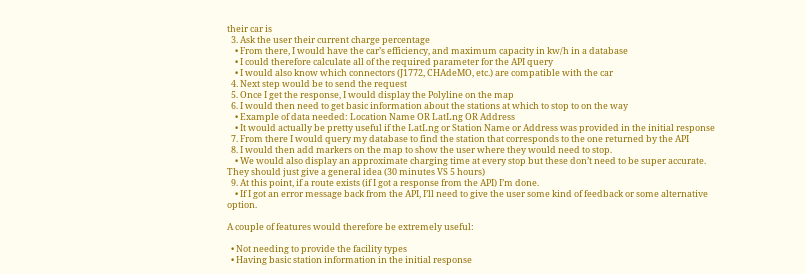their car is
  3. Ask the user their current charge percentage
    • From there, I would have the car’s efficiency, and maximum capacity in kw/h in a database
    • I could therefore calculate all of the required parameter for the API query
    • I would also know which connectors (J1772, CHAdeMO, etc.) are compatible with the car
  4. Next step would be to send the request
  5. Once I get the response, I would display the Polyline on the map
  6. I would then need to get basic information about the stations at which to stop to on the way
    • Example of data needed: Location Name OR LatLng OR Address
    • It would actually be pretty useful if the LatLng or Station Name or Address was provided in the initial response
  7. From there I would query my database to find the station that corresponds to the one returned by the API
  8. I would then add markers on the map to show the user where they would need to stop.
    • We would also display an approximate charging time at every stop but these don’t need to be super accurate. They should just give a general idea (30 minutes VS 5 hours)
  9. At this point, if a route exists (if I got a response from the API) I’m done.
    • If I got an error message back from the API, I’ll need to give the user some kind of feedback or some alternative option.

A couple of features would therefore be extremely useful:

  • Not needing to provide the facility types
  • Having basic station information in the initial response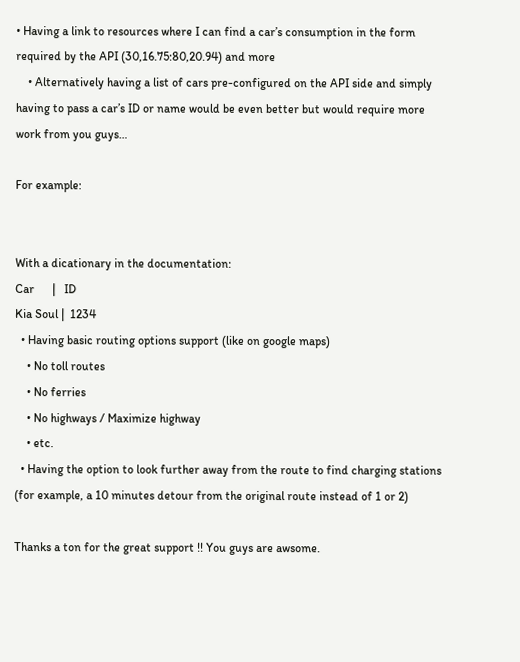• Having a link to resources where I can find a car’s consumption in the form required by the API (30,16.75:80,20.94) and more
    • Alternatively having a list of cars pre-configured on the API side and simply having to pass a car’s ID or name would be even better but would require more work from you guys…

For example:


With a dicationary in the documentation:
Car      |   ID
Kia Soul |  1234
  • Having basic routing options support (like on google maps)
    • No toll routes
    • No ferries
    • No highways / Maximize highway
    • etc.
  • Having the option to look further away from the route to find charging stations (for example, a 10 minutes detour from the original route instead of 1 or 2)

Thanks a ton for the great support !! You guys are awsome.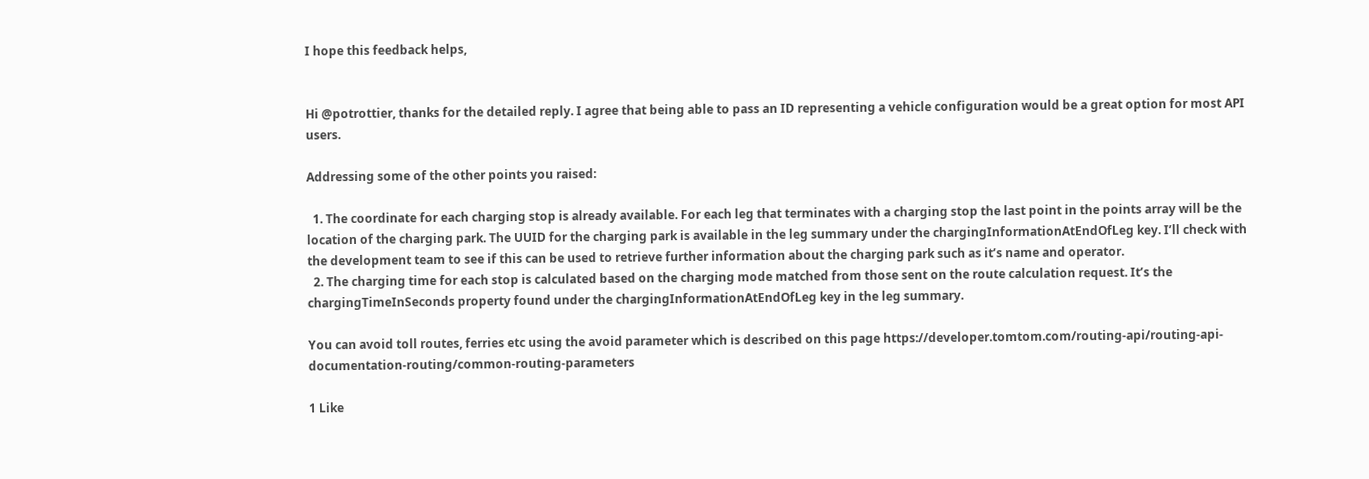I hope this feedback helps,


Hi @potrottier, thanks for the detailed reply. I agree that being able to pass an ID representing a vehicle configuration would be a great option for most API users.

Addressing some of the other points you raised:

  1. The coordinate for each charging stop is already available. For each leg that terminates with a charging stop the last point in the points array will be the location of the charging park. The UUID for the charging park is available in the leg summary under the chargingInformationAtEndOfLeg key. I’ll check with the development team to see if this can be used to retrieve further information about the charging park such as it’s name and operator.
  2. The charging time for each stop is calculated based on the charging mode matched from those sent on the route calculation request. It’s the chargingTimeInSeconds property found under the chargingInformationAtEndOfLeg key in the leg summary.

You can avoid toll routes, ferries etc using the avoid parameter which is described on this page https://developer.tomtom.com/routing-api/routing-api-documentation-routing/common-routing-parameters

1 Like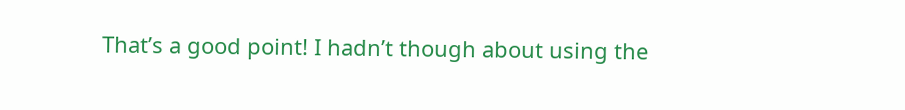That’s a good point! I hadn’t though about using the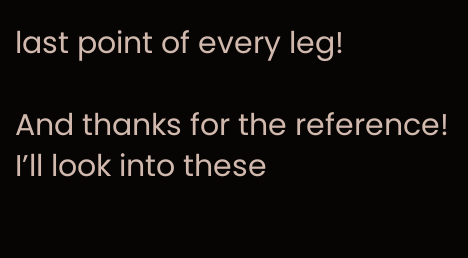last point of every leg!

And thanks for the reference! I’ll look into these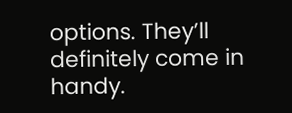options. They’ll definitely come in handy.